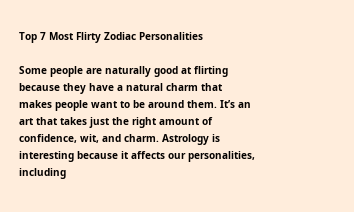Top 7 Most Flirty Zodiac Personalities

Some people are naturally good at flirting because they have a natural charm that makes people want to be around them. It’s an art that takes just the right amount of confidence, wit, and charm. Astrology is interesting because it affects our personalities, including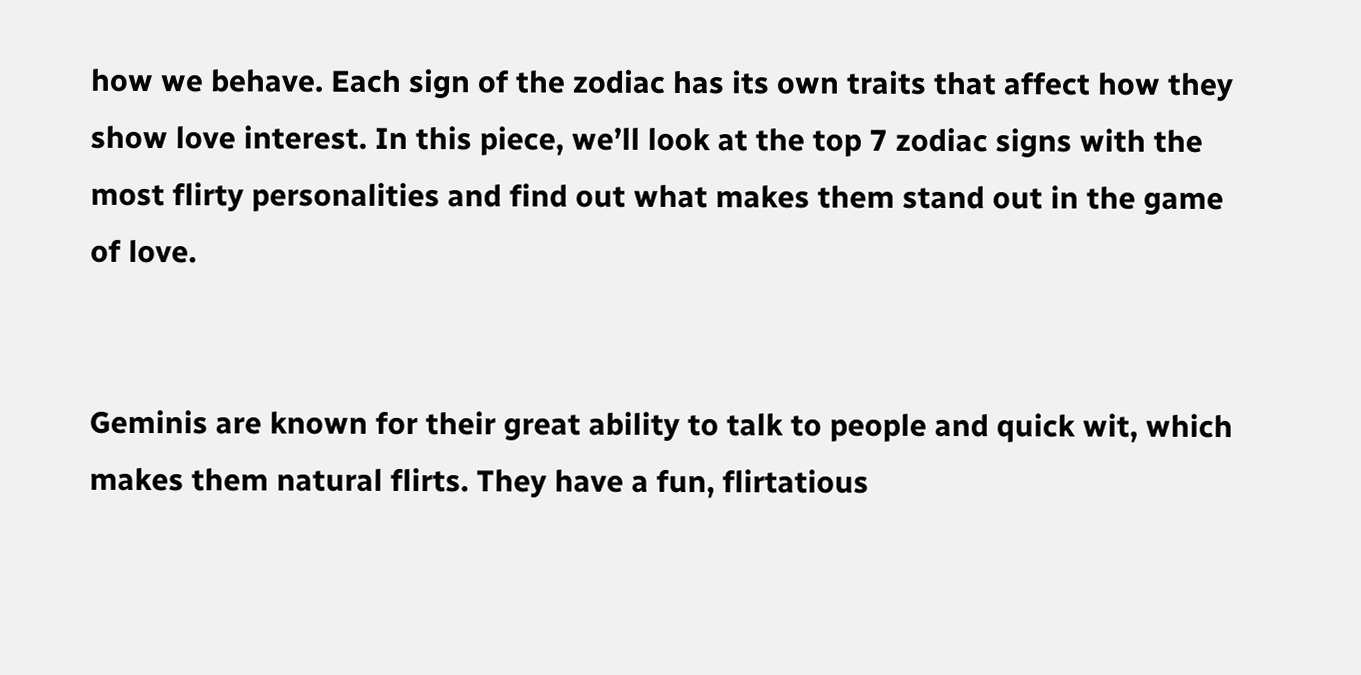how we behave. Each sign of the zodiac has its own traits that affect how they show love interest. In this piece, we’ll look at the top 7 zodiac signs with the most flirty personalities and find out what makes them stand out in the game of love.


Geminis are known for their great ability to talk to people and quick wit, which makes them natural flirts. They have a fun, flirtatious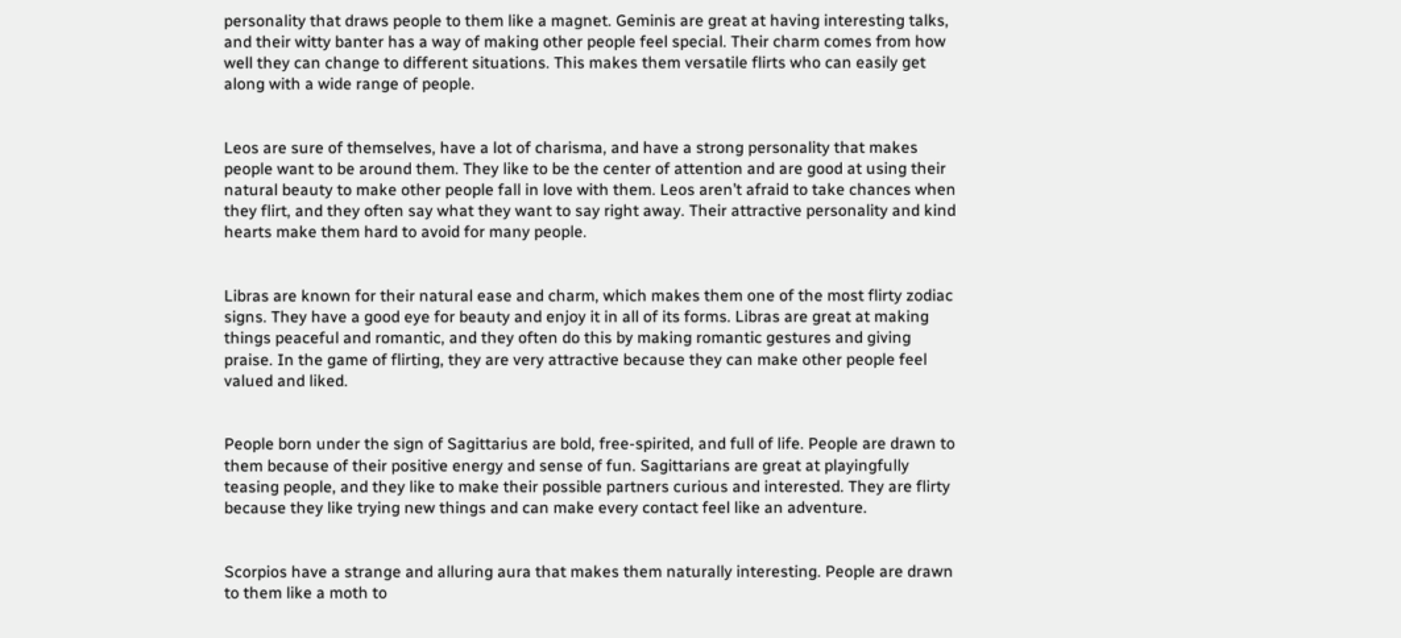personality that draws people to them like a magnet. Geminis are great at having interesting talks, and their witty banter has a way of making other people feel special. Their charm comes from how well they can change to different situations. This makes them versatile flirts who can easily get along with a wide range of people.


Leos are sure of themselves, have a lot of charisma, and have a strong personality that makes people want to be around them. They like to be the center of attention and are good at using their natural beauty to make other people fall in love with them. Leos aren’t afraid to take chances when they flirt, and they often say what they want to say right away. Their attractive personality and kind hearts make them hard to avoid for many people.


Libras are known for their natural ease and charm, which makes them one of the most flirty zodiac signs. They have a good eye for beauty and enjoy it in all of its forms. Libras are great at making things peaceful and romantic, and they often do this by making romantic gestures and giving praise. In the game of flirting, they are very attractive because they can make other people feel valued and liked.


People born under the sign of Sagittarius are bold, free-spirited, and full of life. People are drawn to them because of their positive energy and sense of fun. Sagittarians are great at playingfully teasing people, and they like to make their possible partners curious and interested. They are flirty because they like trying new things and can make every contact feel like an adventure.


Scorpios have a strange and alluring aura that makes them naturally interesting. People are drawn to them like a moth to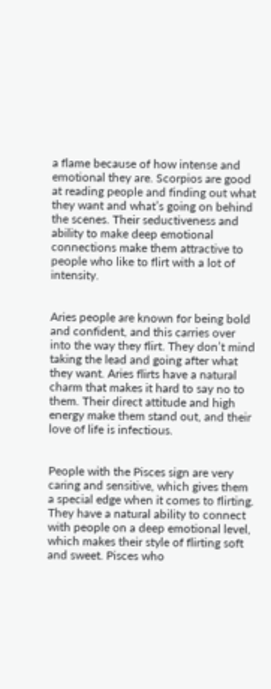a flame because of how intense and emotional they are. Scorpios are good at reading people and finding out what they want and what’s going on behind the scenes. Their seductiveness and ability to make deep emotional connections make them attractive to people who like to flirt with a lot of intensity.


Aries people are known for being bold and confident, and this carries over into the way they flirt. They don’t mind taking the lead and going after what they want. Aries flirts have a natural charm that makes it hard to say no to them. Their direct attitude and high energy make them stand out, and their love of life is infectious.


People with the Pisces sign are very caring and sensitive, which gives them a special edge when it comes to flirting. They have a natural ability to connect with people on a deep emotional level, which makes their style of flirting soft and sweet. Pisces who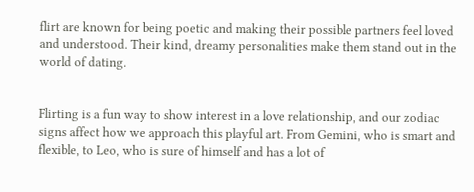flirt are known for being poetic and making their possible partners feel loved and understood. Their kind, dreamy personalities make them stand out in the world of dating.


Flirting is a fun way to show interest in a love relationship, and our zodiac signs affect how we approach this playful art. From Gemini, who is smart and flexible, to Leo, who is sure of himself and has a lot of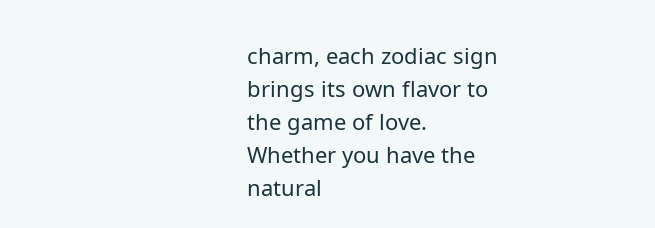charm, each zodiac sign brings its own flavor to the game of love. Whether you have the natural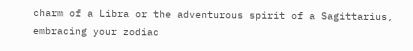charm of a Libra or the adventurous spirit of a Sagittarius, embracing your zodiac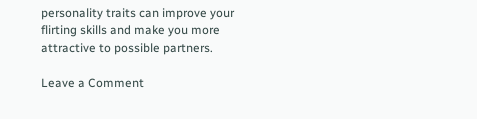personality traits can improve your flirting skills and make you more attractive to possible partners.

Leave a Comment